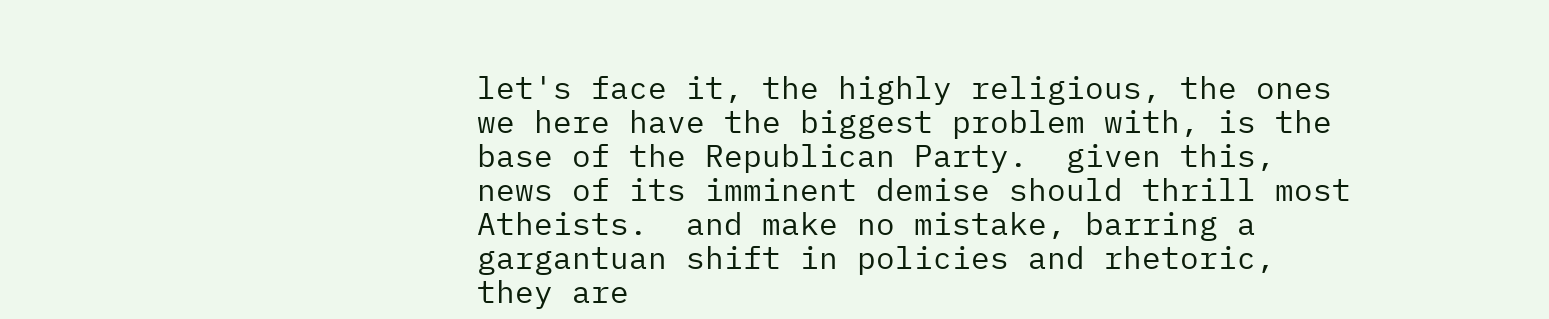let's face it, the highly religious, the ones we here have the biggest problem with, is the base of the Republican Party.  given this, news of its imminent demise should thrill most Atheists.  and make no mistake, barring a gargantuan shift in policies and rhetoric, they are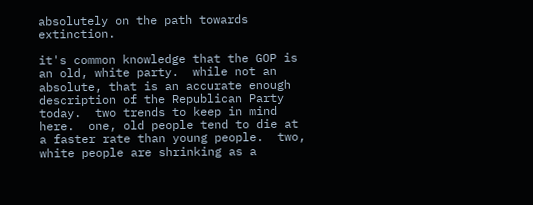absolutely on the path towards extinction.

it's common knowledge that the GOP is an old, white party.  while not an absolute, that is an accurate enough description of the Republican Party today.  two trends to keep in mind here.  one, old people tend to die at a faster rate than young people.  two, white people are shrinking as a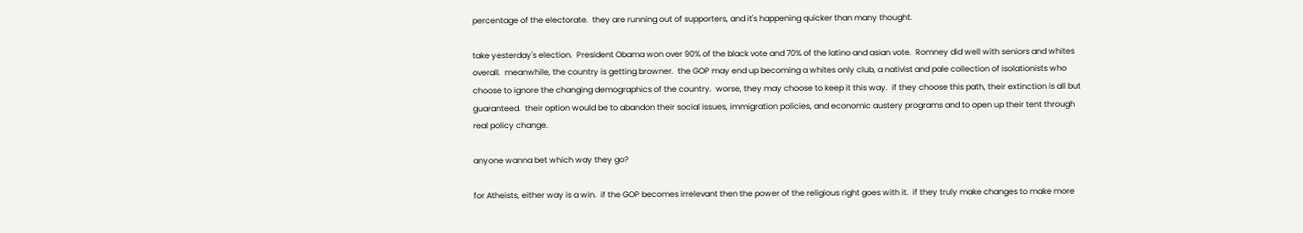percentage of the electorate.  they are running out of supporters, and it's happening quicker than many thought.

take yesterday's election.  President Obama won over 90% of the black vote and 70% of the latino and asian vote.  Romney did well with seniors and whites overall.  meanwhile, the country is getting browner.  the GOP may end up becoming a whites only club, a nativist and pale collection of isolationists who choose to ignore the changing demographics of the country.  worse, they may choose to keep it this way.  if they choose this path, their extinction is all but guaranteed.  their option would be to abandon their social issues, immigration policies, and economic austery programs and to open up their tent through real policy change.

anyone wanna bet which way they go?

for Atheists, either way is a win.  if the GOP becomes irrelevant then the power of the religious right goes with it.  if they truly make changes to make more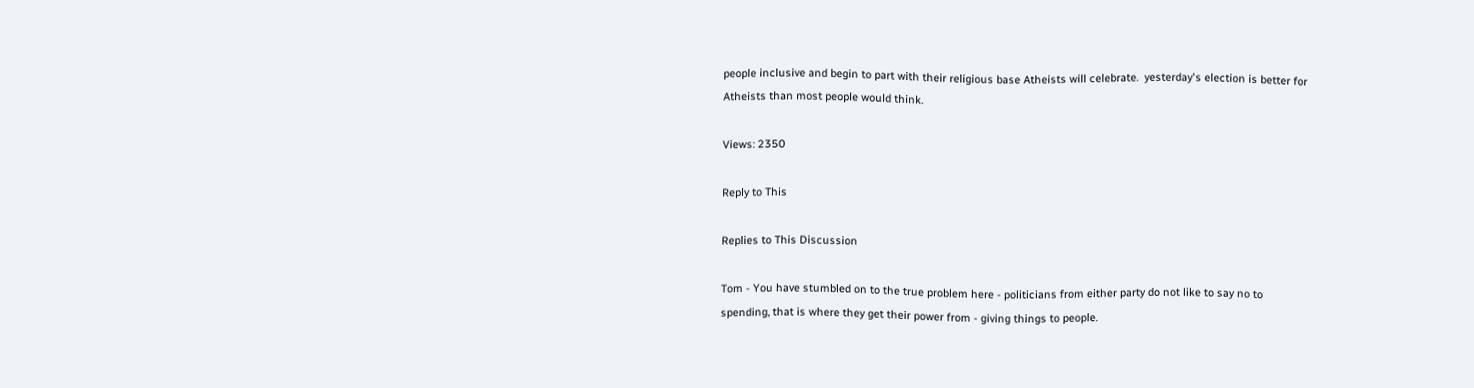people inclusive and begin to part with their religious base Atheists will celebrate.  yesterday's election is better for Atheists than most people would think.

Views: 2350

Reply to This

Replies to This Discussion

Tom - You have stumbled on to the true problem here - politicians from either party do not like to say no to spending, that is where they get their power from - giving things to people.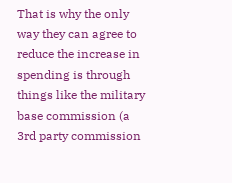That is why the only way they can agree to reduce the increase in spending is through things like the military base commission (a 3rd party commission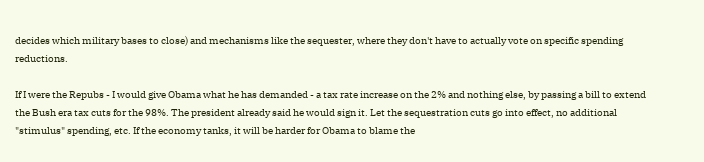decides which military bases to close) and mechanisms like the sequester, where they don't have to actually vote on specific spending reductions.

If I were the Repubs - I would give Obama what he has demanded - a tax rate increase on the 2% and nothing else, by passing a bill to extend the Bush era tax cuts for the 98%. The president already said he would sign it. Let the sequestration cuts go into effect, no additional  "stimulus" spending, etc. If the economy tanks, it will be harder for Obama to blame the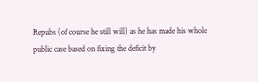Repubs (of course he still will) as he has made his whole public case based on fixing the deficit by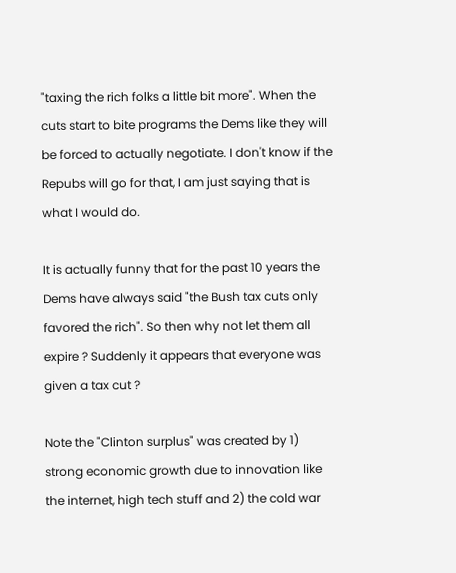"taxing the rich folks a little bit more". When the cuts start to bite programs the Dems like they will be forced to actually negotiate. I don't know if the Repubs will go for that, I am just saying that is what I would do.

It is actually funny that for the past 10 years the Dems have always said "the Bush tax cuts only favored the rich". So then why not let them all expire ? Suddenly it appears that everyone was given a tax cut ?

Note the "Clinton surplus" was created by 1) strong economic growth due to innovation like the internet, high tech stuff and 2) the cold war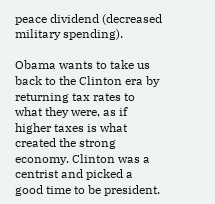peace dividend (decreased military spending).

Obama wants to take us back to the Clinton era by returning tax rates to what they were, as if higher taxes is what created the strong economy. Clinton was a centrist and picked a good time to be president.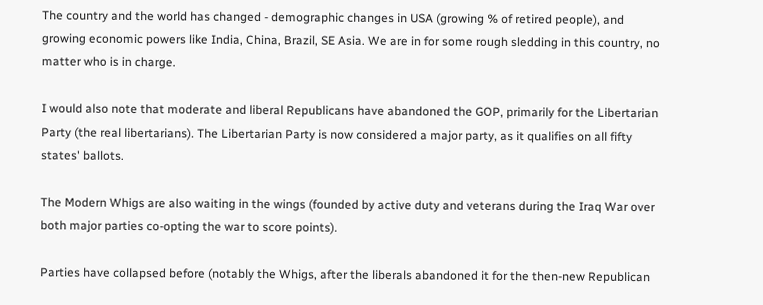The country and the world has changed - demographic changes in USA (growing % of retired people), and growing economic powers like India, China, Brazil, SE Asia. We are in for some rough sledding in this country, no matter who is in charge.

I would also note that moderate and liberal Republicans have abandoned the GOP, primarily for the Libertarian Party (the real libertarians). The Libertarian Party is now considered a major party, as it qualifies on all fifty states' ballots.

The Modern Whigs are also waiting in the wings (founded by active duty and veterans during the Iraq War over both major parties co-opting the war to score points).

Parties have collapsed before (notably the Whigs, after the liberals abandoned it for the then-new Republican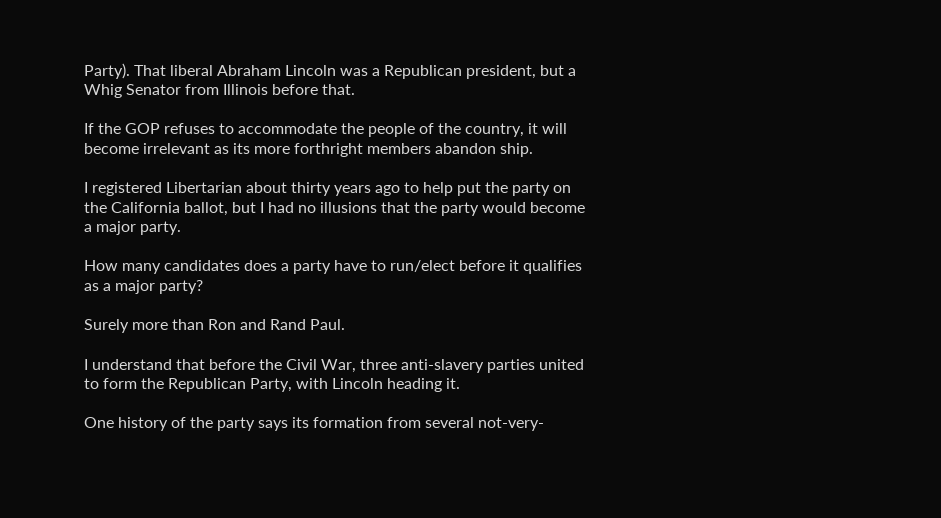Party). That liberal Abraham Lincoln was a Republican president, but a Whig Senator from Illinois before that.

If the GOP refuses to accommodate the people of the country, it will become irrelevant as its more forthright members abandon ship.

I registered Libertarian about thirty years ago to help put the party on the California ballot, but I had no illusions that the party would become a major party.

How many candidates does a party have to run/elect before it qualifies as a major party?

Surely more than Ron and Rand Paul.

I understand that before the Civil War, three anti-slavery parties united to form the Republican Party, with Lincoln heading it.

One history of the party says its formation from several not-very-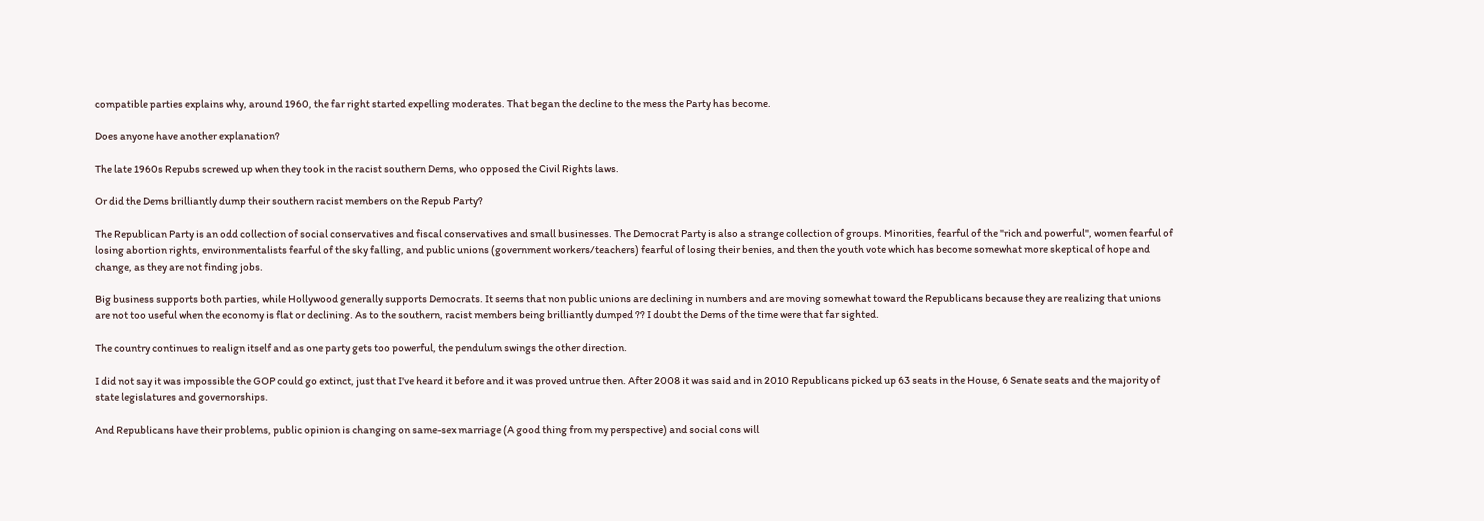compatible parties explains why, around 1960, the far right started expelling moderates. That began the decline to the mess the Party has become.

Does anyone have another explanation?

The late 1960s Repubs screwed up when they took in the racist southern Dems, who opposed the Civil Rights laws.

Or did the Dems brilliantly dump their southern racist members on the Repub Party?

The Republican Party is an odd collection of social conservatives and fiscal conservatives and small businesses. The Democrat Party is also a strange collection of groups. Minorities, fearful of the "rich and powerful", women fearful of losing abortion rights, environmentalists fearful of the sky falling, and public unions (government workers/teachers) fearful of losing their benies, and then the youth vote which has become somewhat more skeptical of hope and change, as they are not finding jobs.

Big business supports both parties, while Hollywood generally supports Democrats. It seems that non public unions are declining in numbers and are moving somewhat toward the Republicans because they are realizing that unions are not too useful when the economy is flat or declining. As to the southern, racist members being brilliantly dumped ?? I doubt the Dems of the time were that far sighted.

The country continues to realign itself and as one party gets too powerful, the pendulum swings the other direction.

I did not say it was impossible the GOP could go extinct, just that I've heard it before and it was proved untrue then. After 2008 it was said and in 2010 Republicans picked up 63 seats in the House, 6 Senate seats and the majority of state legislatures and governorships.

And Republicans have their problems, public opinion is changing on same-sex marriage (A good thing from my perspective) and social cons will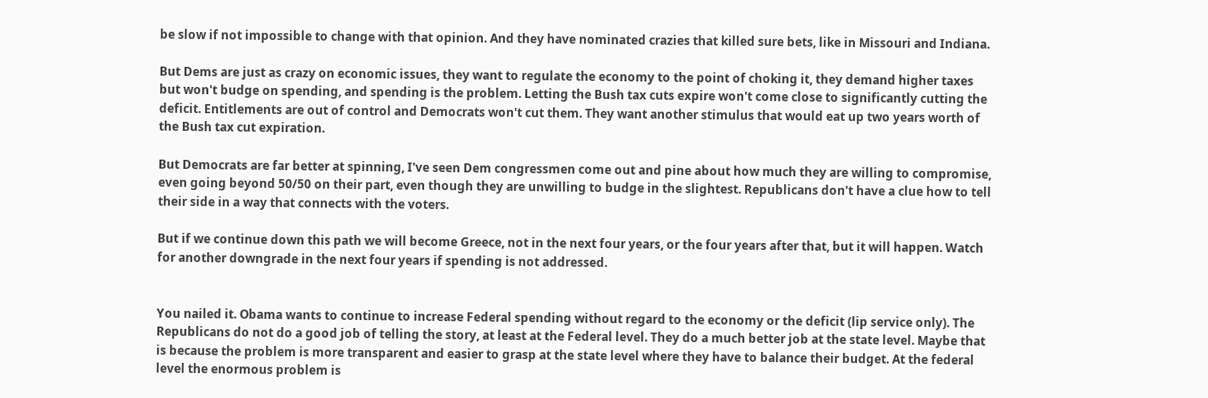be slow if not impossible to change with that opinion. And they have nominated crazies that killed sure bets, like in Missouri and Indiana.

But Dems are just as crazy on economic issues, they want to regulate the economy to the point of choking it, they demand higher taxes but won't budge on spending, and spending is the problem. Letting the Bush tax cuts expire won't come close to significantly cutting the deficit. Entitlements are out of control and Democrats won't cut them. They want another stimulus that would eat up two years worth of the Bush tax cut expiration.

But Democrats are far better at spinning, I've seen Dem congressmen come out and pine about how much they are willing to compromise, even going beyond 50/50 on their part, even though they are unwilling to budge in the slightest. Republicans don't have a clue how to tell their side in a way that connects with the voters.

But if we continue down this path we will become Greece, not in the next four years, or the four years after that, but it will happen. Watch for another downgrade in the next four years if spending is not addressed.


You nailed it. Obama wants to continue to increase Federal spending without regard to the economy or the deficit (lip service only). The Republicans do not do a good job of telling the story, at least at the Federal level. They do a much better job at the state level. Maybe that is because the problem is more transparent and easier to grasp at the state level where they have to balance their budget. At the federal level the enormous problem is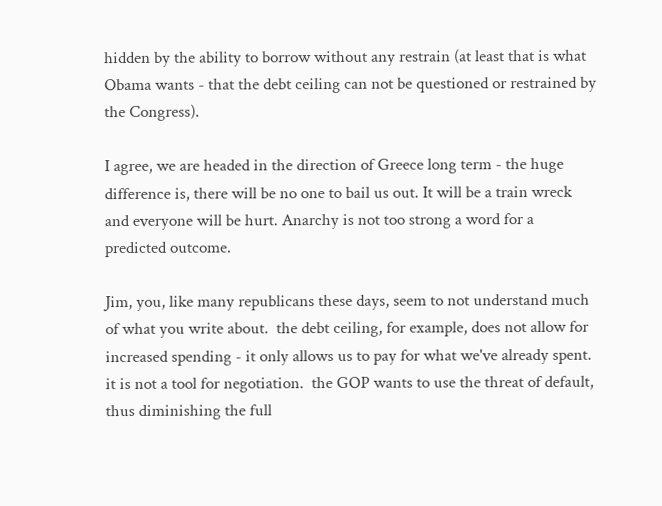hidden by the ability to borrow without any restrain (at least that is what Obama wants - that the debt ceiling can not be questioned or restrained by the Congress).

I agree, we are headed in the direction of Greece long term - the huge difference is, there will be no one to bail us out. It will be a train wreck and everyone will be hurt. Anarchy is not too strong a word for a predicted outcome.

Jim, you, like many republicans these days, seem to not understand much of what you write about.  the debt ceiling, for example, does not allow for increased spending - it only allows us to pay for what we've already spent.  it is not a tool for negotiation.  the GOP wants to use the threat of default, thus diminishing the full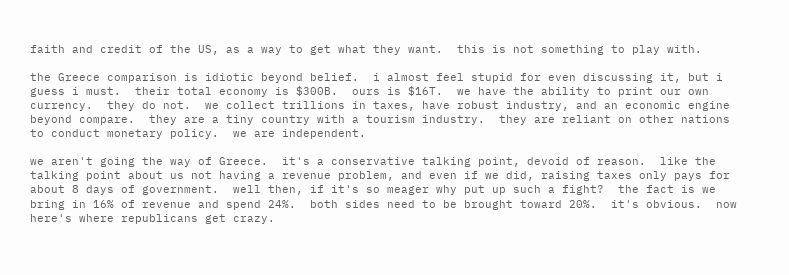faith and credit of the US, as a way to get what they want.  this is not something to play with.

the Greece comparison is idiotic beyond belief.  i almost feel stupid for even discussing it, but i guess i must.  their total economy is $300B.  ours is $16T.  we have the ability to print our own currency.  they do not.  we collect trillions in taxes, have robust industry, and an economic engine beyond compare.  they are a tiny country with a tourism industry.  they are reliant on other nations to conduct monetary policy.  we are independent.

we aren't going the way of Greece.  it's a conservative talking point, devoid of reason.  like the talking point about us not having a revenue problem, and even if we did, raising taxes only pays for about 8 days of government.  well then, if it's so meager why put up such a fight?  the fact is we bring in 16% of revenue and spend 24%.  both sides need to be brought toward 20%.  it's obvious.  now here's where republicans get crazy.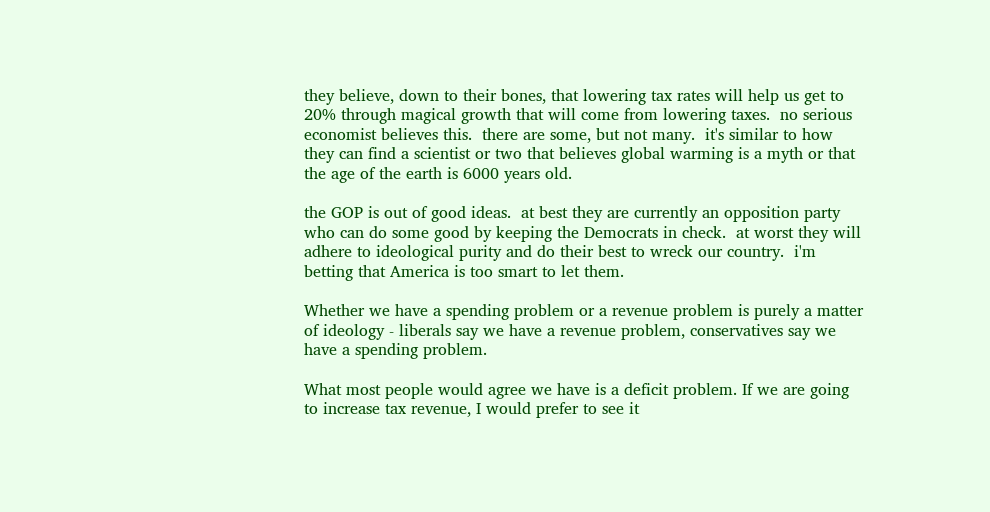they believe, down to their bones, that lowering tax rates will help us get to 20% through magical growth that will come from lowering taxes.  no serious economist believes this.  there are some, but not many.  it's similar to how they can find a scientist or two that believes global warming is a myth or that the age of the earth is 6000 years old.

the GOP is out of good ideas.  at best they are currently an opposition party who can do some good by keeping the Democrats in check.  at worst they will adhere to ideological purity and do their best to wreck our country.  i'm betting that America is too smart to let them.

Whether we have a spending problem or a revenue problem is purely a matter of ideology - liberals say we have a revenue problem, conservatives say we have a spending problem.

What most people would agree we have is a deficit problem. If we are going to increase tax revenue, I would prefer to see it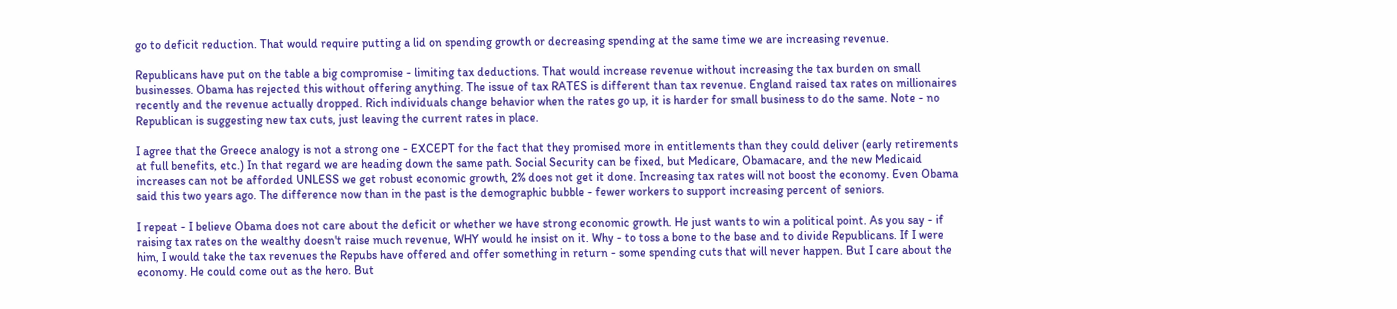go to deficit reduction. That would require putting a lid on spending growth or decreasing spending at the same time we are increasing revenue.

Republicans have put on the table a big compromise - limiting tax deductions. That would increase revenue without increasing the tax burden on small businesses. Obama has rejected this without offering anything. The issue of tax RATES is different than tax revenue. England raised tax rates on millionaires recently and the revenue actually dropped. Rich individuals change behavior when the rates go up, it is harder for small business to do the same. Note - no Republican is suggesting new tax cuts, just leaving the current rates in place.

I agree that the Greece analogy is not a strong one - EXCEPT for the fact that they promised more in entitlements than they could deliver (early retirements at full benefits, etc.) In that regard we are heading down the same path. Social Security can be fixed, but Medicare, Obamacare, and the new Medicaid increases can not be afforded UNLESS we get robust economic growth, 2% does not get it done. Increasing tax rates will not boost the economy. Even Obama said this two years ago. The difference now than in the past is the demographic bubble - fewer workers to support increasing percent of seniors.

I repeat - I believe Obama does not care about the deficit or whether we have strong economic growth. He just wants to win a political point. As you say - if raising tax rates on the wealthy doesn't raise much revenue, WHY would he insist on it. Why - to toss a bone to the base and to divide Republicans. If I were him, I would take the tax revenues the Repubs have offered and offer something in return - some spending cuts that will never happen. But I care about the economy. He could come out as the hero. But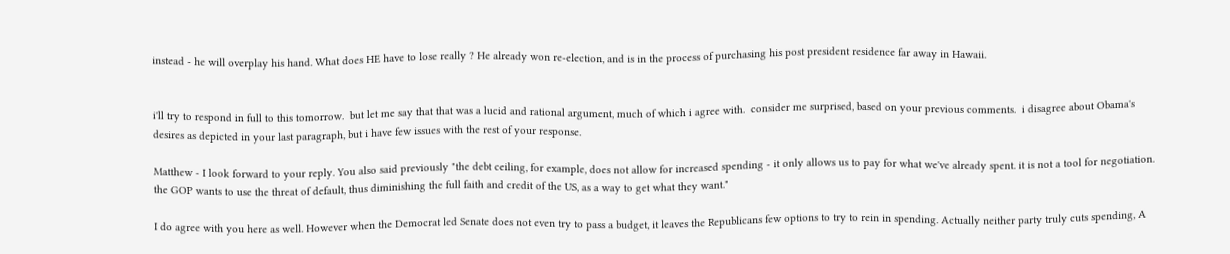instead - he will overplay his hand. What does HE have to lose really ? He already won re-election, and is in the process of purchasing his post president residence far away in Hawaii.


i'll try to respond in full to this tomorrow.  but let me say that that was a lucid and rational argument, much of which i agree with.  consider me surprised, based on your previous comments.  i disagree about Obama's desires as depicted in your last paragraph, but i have few issues with the rest of your response.

Matthew - I look forward to your reply. You also said previously "the debt ceiling, for example, does not allow for increased spending - it only allows us to pay for what we've already spent. it is not a tool for negotiation. the GOP wants to use the threat of default, thus diminishing the full faith and credit of the US, as a way to get what they want."

I do agree with you here as well. However when the Democrat led Senate does not even try to pass a budget, it leaves the Republicans few options to try to rein in spending. Actually neither party truly cuts spending, A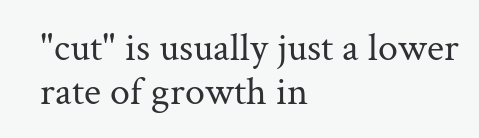"cut" is usually just a lower rate of growth in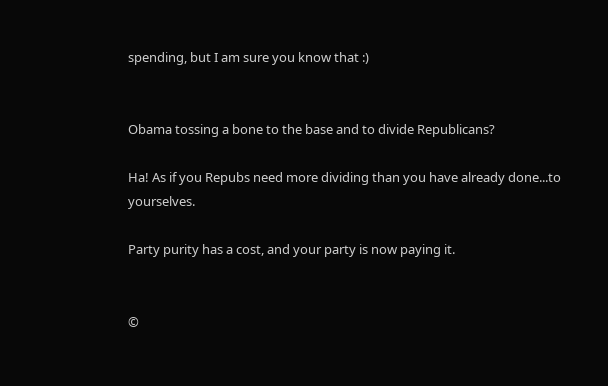spending, but I am sure you know that :)


Obama tossing a bone to the base and to divide Republicans?

Ha! As if you Repubs need more dividing than you have already done...to yourselves.

Party purity has a cost, and your party is now paying it.


©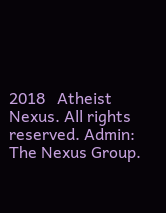2018   Atheist Nexus. All rights reserved. Admin: The Nexus Group.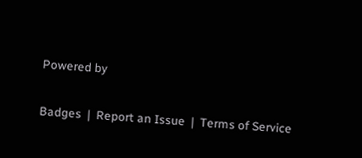Powered by

Badges  |  Report an Issue  |  Terms of Service